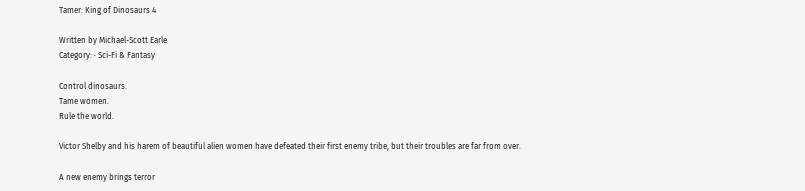Tamer: King of Dinosaurs 4

Written by Michael-Scott Earle
Category: · Sci-Fi & Fantasy

Control dinosaurs.
Tame women.
Rule the world.

Victor Shelby and his harem of beautiful alien women have defeated their first enemy tribe, but their troubles are far from over.

A new enemy brings terror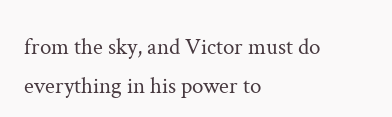from the sky, and Victor must do everything in his power to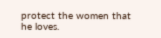protect the women that he loves.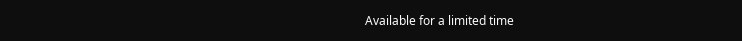Available for a limited time